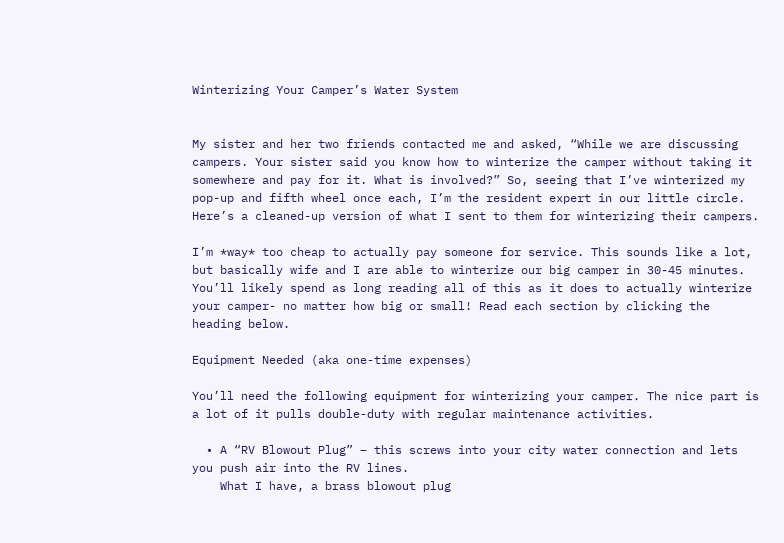Winterizing Your Camper’s Water System


My sister and her two friends contacted me and asked, “While we are discussing campers. Your sister said you know how to winterize the camper without taking it somewhere and pay for it. What is involved?” So, seeing that I’ve winterized my pop-up and fifth wheel once each, I’m the resident expert in our little circle. Here’s a cleaned-up version of what I sent to them for winterizing their campers.

I’m *way* too cheap to actually pay someone for service. This sounds like a lot, but basically wife and I are able to winterize our big camper in 30-45 minutes. You’ll likely spend as long reading all of this as it does to actually winterize your camper- no matter how big or small! Read each section by clicking the heading below.

Equipment Needed (aka one-time expenses)

You’ll need the following equipment for winterizing your camper. The nice part is a lot of it pulls double-duty with regular maintenance activities.

  • A “RV Blowout Plug” – this screws into your city water connection and lets you push air into the RV lines.
    What I have, a brass blowout plug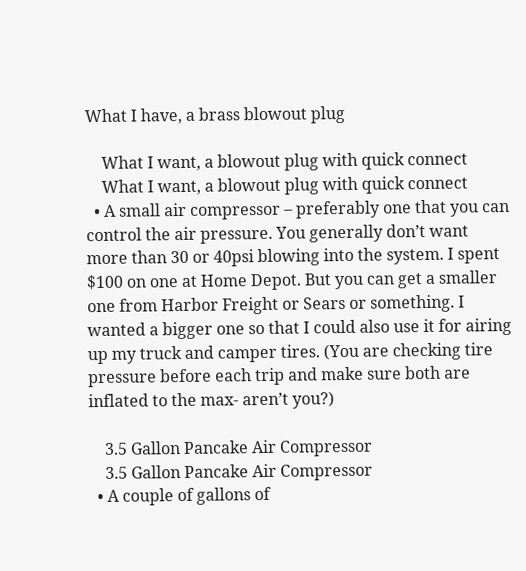What I have, a brass blowout plug

    What I want, a blowout plug with quick connect
    What I want, a blowout plug with quick connect
  • A small air compressor – preferably one that you can control the air pressure. You generally don’t want more than 30 or 40psi blowing into the system. I spent $100 on one at Home Depot. But you can get a smaller one from Harbor Freight or Sears or something. I wanted a bigger one so that I could also use it for airing up my truck and camper tires. (You are checking tire pressure before each trip and make sure both are inflated to the max- aren’t you?)

    3.5 Gallon Pancake Air Compressor
    3.5 Gallon Pancake Air Compressor
  • A couple of gallons of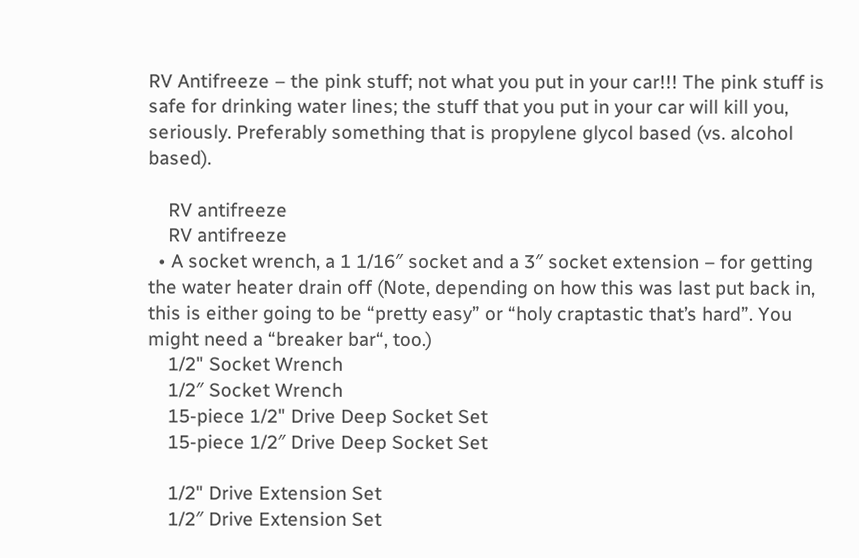RV Antifreeze – the pink stuff; not what you put in your car!!! The pink stuff is safe for drinking water lines; the stuff that you put in your car will kill you, seriously. Preferably something that is propylene glycol based (vs. alcohol based).

    RV antifreeze
    RV antifreeze
  • A socket wrench, a 1 1/16″ socket and a 3″ socket extension – for getting the water heater drain off (Note, depending on how this was last put back in, this is either going to be “pretty easy” or “holy craptastic that’s hard”. You might need a “breaker bar“, too.)
    1/2" Socket Wrench
    1/2″ Socket Wrench
    15-piece 1/2" Drive Deep Socket Set
    15-piece 1/2″ Drive Deep Socket Set

    1/2" Drive Extension Set
    1/2″ Drive Extension Set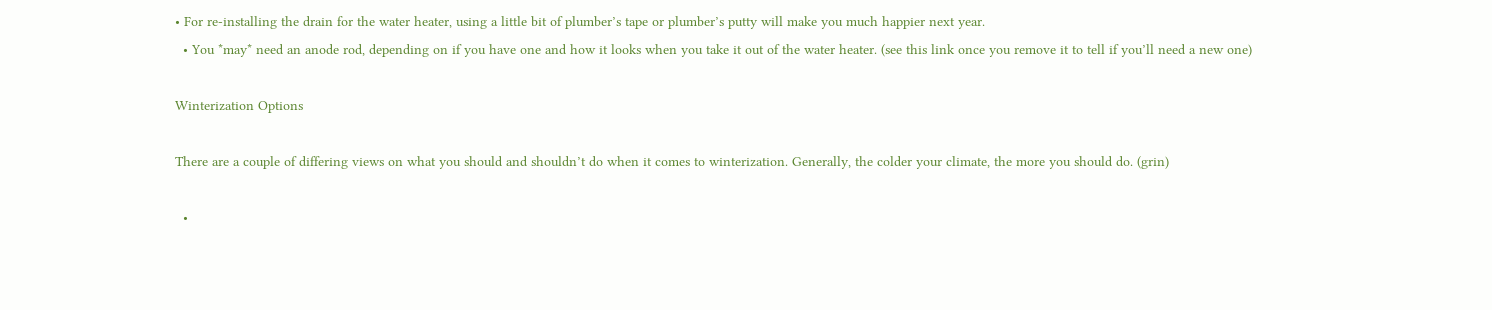• For re-installing the drain for the water heater, using a little bit of plumber’s tape or plumber’s putty will make you much happier next year.
  • You *may* need an anode rod, depending on if you have one and how it looks when you take it out of the water heater. (see this link once you remove it to tell if you’ll need a new one)

Winterization Options

There are a couple of differing views on what you should and shouldn’t do when it comes to winterization. Generally, the colder your climate, the more you should do. (grin)

  •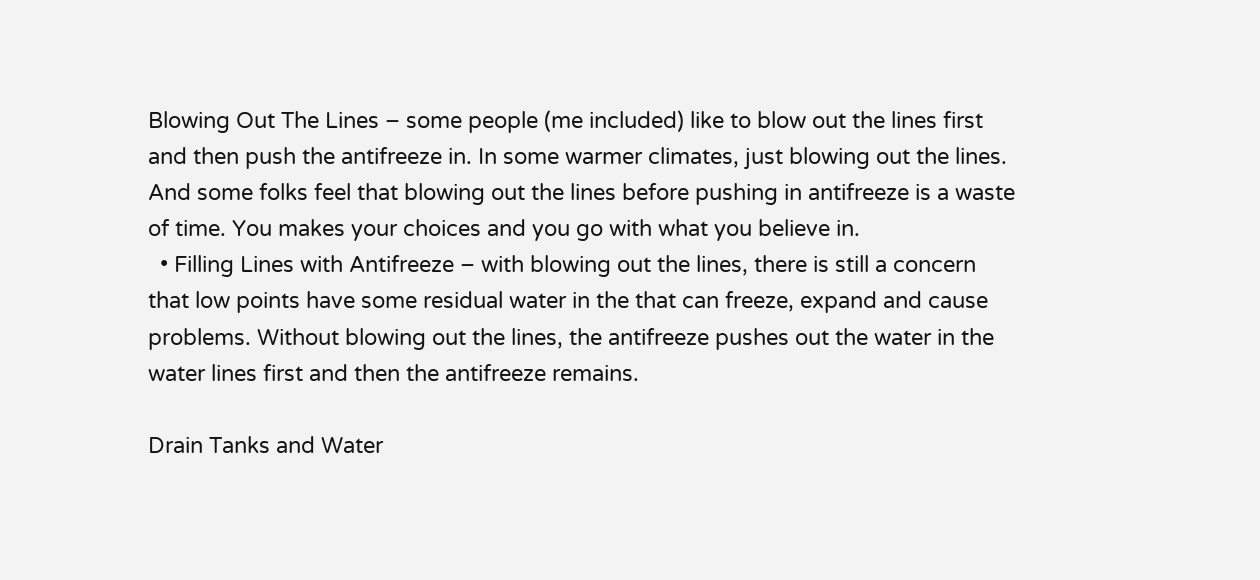Blowing Out The Lines – some people (me included) like to blow out the lines first and then push the antifreeze in. In some warmer climates, just blowing out the lines. And some folks feel that blowing out the lines before pushing in antifreeze is a waste of time. You makes your choices and you go with what you believe in.
  • Filling Lines with Antifreeze – with blowing out the lines, there is still a concern that low points have some residual water in the that can freeze, expand and cause problems. Without blowing out the lines, the antifreeze pushes out the water in the water lines first and then the antifreeze remains.

Drain Tanks and Water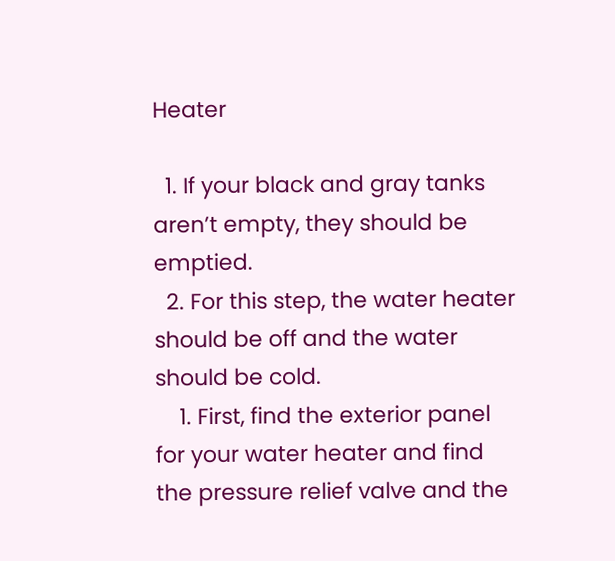Heater

  1. If your black and gray tanks aren’t empty, they should be emptied.
  2. For this step, the water heater should be off and the water should be cold.
    1. First, find the exterior panel for your water heater and find the pressure relief valve and the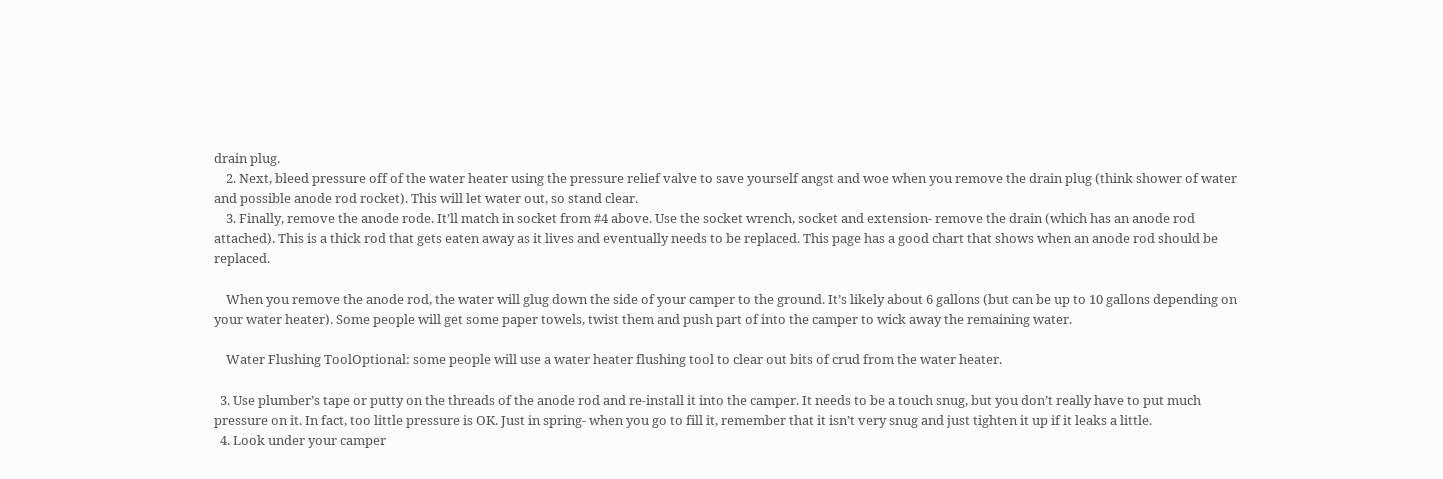drain plug.
    2. Next, bleed pressure off of the water heater using the pressure relief valve to save yourself angst and woe when you remove the drain plug (think shower of water and possible anode rod rocket). This will let water out, so stand clear.
    3. Finally, remove the anode rode. It’ll match in socket from #4 above. Use the socket wrench, socket and extension- remove the drain (which has an anode rod attached). This is a thick rod that gets eaten away as it lives and eventually needs to be replaced. This page has a good chart that shows when an anode rod should be replaced.

    When you remove the anode rod, the water will glug down the side of your camper to the ground. It’s likely about 6 gallons (but can be up to 10 gallons depending on your water heater). Some people will get some paper towels, twist them and push part of into the camper to wick away the remaining water.

    Water Flushing ToolOptional: some people will use a water heater flushing tool to clear out bits of crud from the water heater.

  3. Use plumber’s tape or putty on the threads of the anode rod and re-install it into the camper. It needs to be a touch snug, but you don’t really have to put much pressure on it. In fact, too little pressure is OK. Just in spring- when you go to fill it, remember that it isn’t very snug and just tighten it up if it leaks a little.
  4. Look under your camper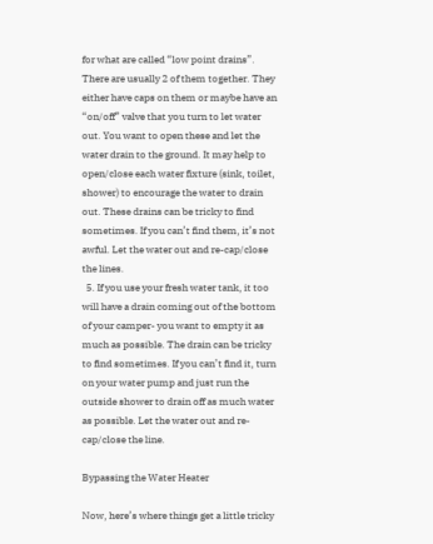for what are called “low point drains”. There are usually 2 of them together. They either have caps on them or maybe have an “on/off” valve that you turn to let water out. You want to open these and let the water drain to the ground. It may help to open/close each water fixture (sink, toilet, shower) to encourage the water to drain out. These drains can be tricky to find sometimes. If you can’t find them, it’s not awful. Let the water out and re-cap/close the lines.
  5. If you use your fresh water tank, it too will have a drain coming out of the bottom of your camper- you want to empty it as much as possible. The drain can be tricky to find sometimes. If you can’t find it, turn on your water pump and just run the outside shower to drain off as much water as possible. Let the water out and re-cap/close the line.

Bypassing the Water Heater

Now, here’s where things get a little tricky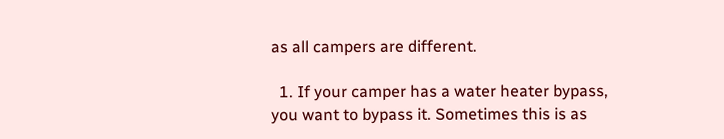as all campers are different.

  1. If your camper has a water heater bypass, you want to bypass it. Sometimes this is as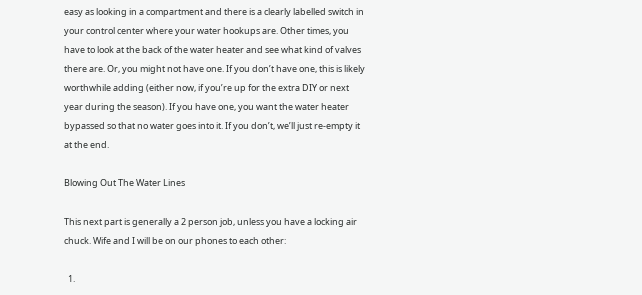easy as looking in a compartment and there is a clearly labelled switch in your control center where your water hookups are. Other times, you have to look at the back of the water heater and see what kind of valves there are. Or, you might not have one. If you don’t have one, this is likely worthwhile adding (either now, if you’re up for the extra DIY or next year during the season). If you have one, you want the water heater bypassed so that no water goes into it. If you don’t, we’ll just re-empty it at the end.

Blowing Out The Water Lines

This next part is generally a 2 person job, unless you have a locking air chuck. Wife and I will be on our phones to each other:

  1.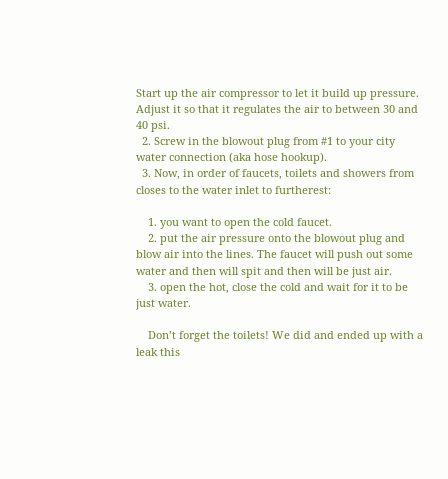Start up the air compressor to let it build up pressure. Adjust it so that it regulates the air to between 30 and 40 psi.
  2. Screw in the blowout plug from #1 to your city water connection (aka hose hookup).
  3. Now, in order of faucets, toilets and showers from closes to the water inlet to furtherest:

    1. you want to open the cold faucet.
    2. put the air pressure onto the blowout plug and blow air into the lines. The faucet will push out some water and then will spit and then will be just air.
    3. open the hot, close the cold and wait for it to be just water.

    Don’t forget the toilets! We did and ended up with a leak this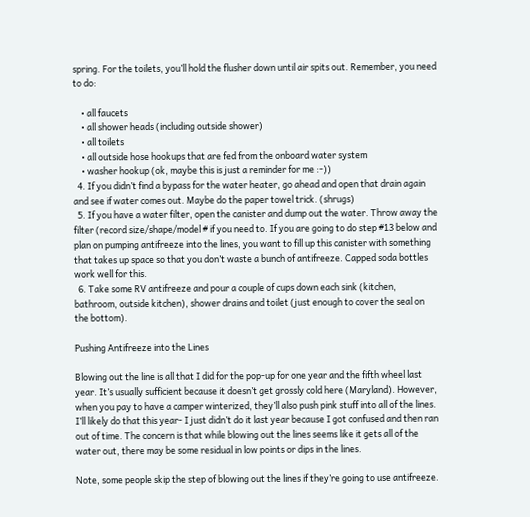spring. For the toilets, you’ll hold the flusher down until air spits out. Remember, you need to do:

    • all faucets
    • all shower heads (including outside shower)
    • all toilets
    • all outside hose hookups that are fed from the onboard water system
    • washer hookup (ok, maybe this is just a reminder for me :-))
  4. If you didn’t find a bypass for the water heater, go ahead and open that drain again and see if water comes out. Maybe do the paper towel trick. (shrugs)
  5. If you have a water filter, open the canister and dump out the water. Throw away the filter (record size/shape/model # if you need to. If you are going to do step #13 below and plan on pumping antifreeze into the lines, you want to fill up this canister with something that takes up space so that you don’t waste a bunch of antifreeze. Capped soda bottles work well for this.
  6. Take some RV antifreeze and pour a couple of cups down each sink (kitchen, bathroom, outside kitchen), shower drains and toilet (just enough to cover the seal on the bottom).

Pushing Antifreeze into the Lines

Blowing out the line is all that I did for the pop-up for one year and the fifth wheel last year. It’s usually sufficient because it doesn’t get grossly cold here (Maryland). However, when you pay to have a camper winterized, they’ll also push pink stuff into all of the lines. I’ll likely do that this year- I just didn’t do it last year because I got confused and then ran out of time. The concern is that while blowing out the lines seems like it gets all of the water out, there may be some residual in low points or dips in the lines.

Note, some people skip the step of blowing out the lines if they’re going to use antifreeze.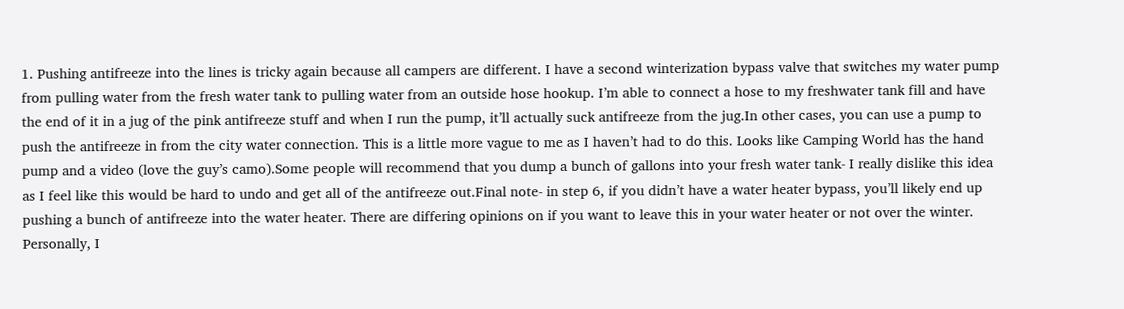1. Pushing antifreeze into the lines is tricky again because all campers are different. I have a second winterization bypass valve that switches my water pump from pulling water from the fresh water tank to pulling water from an outside hose hookup. I’m able to connect a hose to my freshwater tank fill and have the end of it in a jug of the pink antifreeze stuff and when I run the pump, it’ll actually suck antifreeze from the jug.In other cases, you can use a pump to push the antifreeze in from the city water connection. This is a little more vague to me as I haven’t had to do this. Looks like Camping World has the hand pump and a video (love the guy’s camo).Some people will recommend that you dump a bunch of gallons into your fresh water tank- I really dislike this idea as I feel like this would be hard to undo and get all of the antifreeze out.Final note- in step 6, if you didn’t have a water heater bypass, you’ll likely end up pushing a bunch of antifreeze into the water heater. There are differing opinions on if you want to leave this in your water heater or not over the winter. Personally, I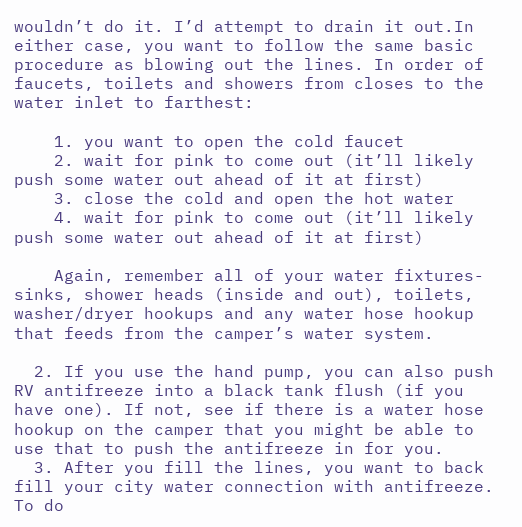wouldn’t do it. I’d attempt to drain it out.In either case, you want to follow the same basic procedure as blowing out the lines. In order of faucets, toilets and showers from closes to the water inlet to farthest:

    1. you want to open the cold faucet
    2. wait for pink to come out (it’ll likely push some water out ahead of it at first)
    3. close the cold and open the hot water
    4. wait for pink to come out (it’ll likely push some water out ahead of it at first)

    Again, remember all of your water fixtures- sinks, shower heads (inside and out), toilets, washer/dryer hookups and any water hose hookup that feeds from the camper’s water system.

  2. If you use the hand pump, you can also push RV antifreeze into a black tank flush (if you have one). If not, see if there is a water hose hookup on the camper that you might be able to use that to push the antifreeze in for you.
  3. After you fill the lines, you want to back fill your city water connection with antifreeze. To do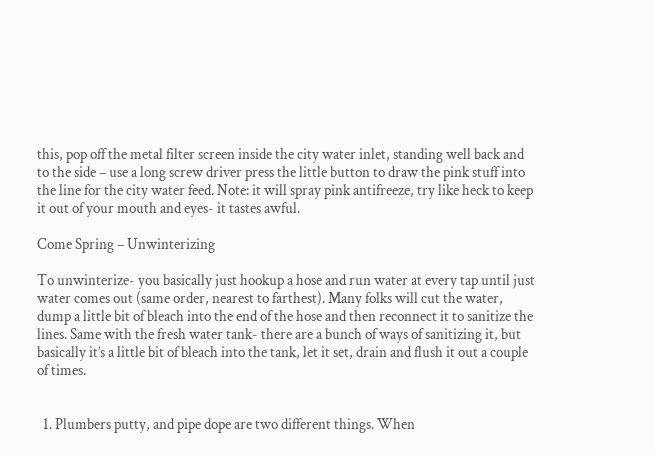this, pop off the metal filter screen inside the city water inlet, standing well back and to the side – use a long screw driver press the little button to draw the pink stuff into the line for the city water feed. Note: it will spray pink antifreeze, try like heck to keep it out of your mouth and eyes- it tastes awful.

Come Spring – Unwinterizing

To unwinterize- you basically just hookup a hose and run water at every tap until just water comes out (same order, nearest to farthest). Many folks will cut the water, dump a little bit of bleach into the end of the hose and then reconnect it to sanitize the lines. Same with the fresh water tank- there are a bunch of ways of sanitizing it, but basically it’s a little bit of bleach into the tank, let it set, drain and flush it out a couple of times.


  1. Plumbers putty, and pipe dope are two different things. When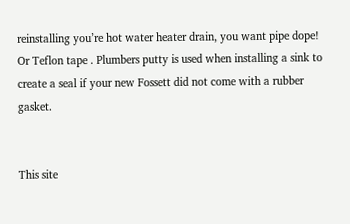reinstalling you’re hot water heater drain, you want pipe dope! Or Teflon tape . Plumbers putty is used when installing a sink to create a seal if your new Fossett did not come with a rubber gasket.


This site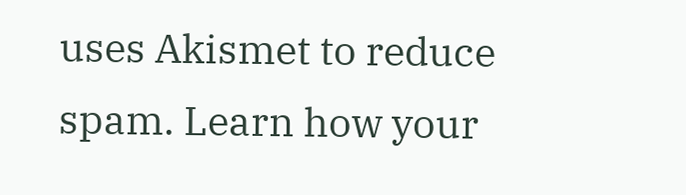uses Akismet to reduce spam. Learn how your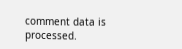comment data is processed.